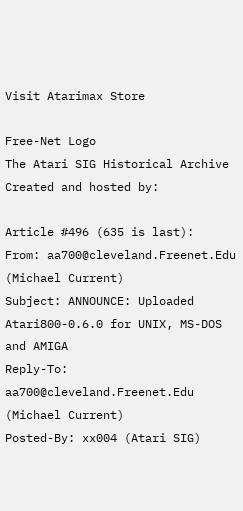Visit Atarimax Store

Free-Net Logo
The Atari SIG Historical Archive
Created and hosted by:

Article #496 (635 is last):
From: aa700@cleveland.Freenet.Edu (Michael Current)
Subject: ANNOUNCE: Uploaded Atari800-0.6.0 for UNIX, MS-DOS and AMIGA
Reply-To: aa700@cleveland.Freenet.Edu (Michael Current)
Posted-By: xx004 (Atari SIG)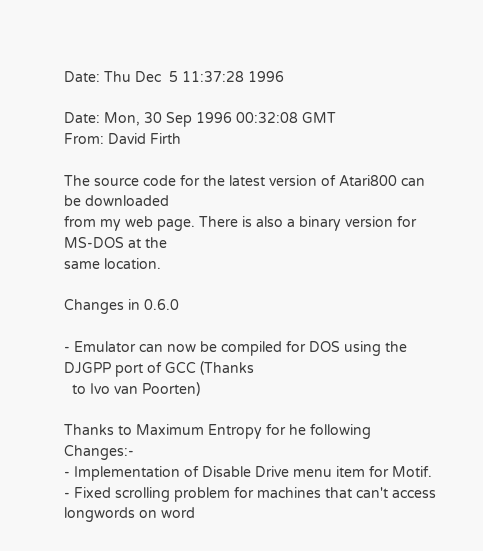Date: Thu Dec  5 11:37:28 1996

Date: Mon, 30 Sep 1996 00:32:08 GMT
From: David Firth

The source code for the latest version of Atari800 can be downloaded
from my web page. There is also a binary version for MS-DOS at the
same location.

Changes in 0.6.0

- Emulator can now be compiled for DOS using the DJGPP port of GCC (Thanks
  to Ivo van Poorten)

Thanks to Maximum Entropy for he following Changes:-
- Implementation of Disable Drive menu item for Motif.
- Fixed scrolling problem for machines that can't access longwords on word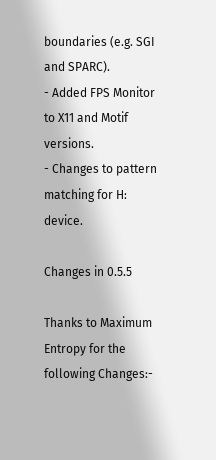boundaries (e.g. SGI and SPARC).
- Added FPS Monitor to X11 and Motif versions.
- Changes to pattern matching for H: device.

Changes in 0.5.5

Thanks to Maximum Entropy for the following Changes:-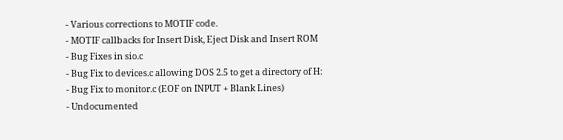- Various corrections to MOTIF code.
- MOTIF callbacks for Insert Disk, Eject Disk and Insert ROM
- Bug Fixes in sio.c
- Bug Fix to devices.c allowing DOS 2.5 to get a directory of H:
- Bug Fix to monitor.c (EOF on INPUT + Blank Lines)
- Undocumented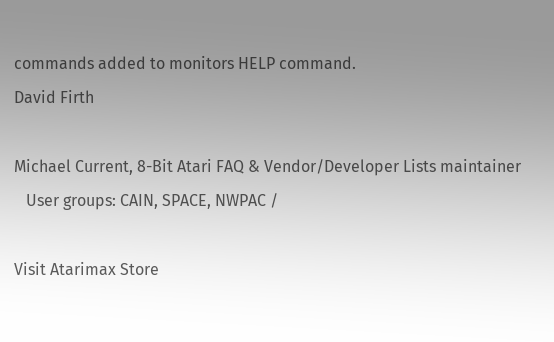commands added to monitors HELP command.
David Firth

Michael Current, 8-Bit Atari FAQ & Vendor/Developer Lists maintainer
   User groups: CAIN, SPACE, NWPAC /

Visit Atarimax Store